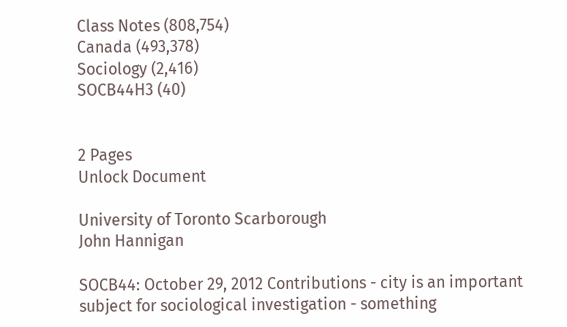Class Notes (808,754)
Canada (493,378)
Sociology (2,416)
SOCB44H3 (40)


2 Pages
Unlock Document

University of Toronto Scarborough
John Hannigan

SOCB44: October 29, 2012 Contributions - city is an important subject for sociological investigation - something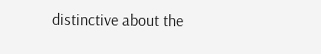distinctive about the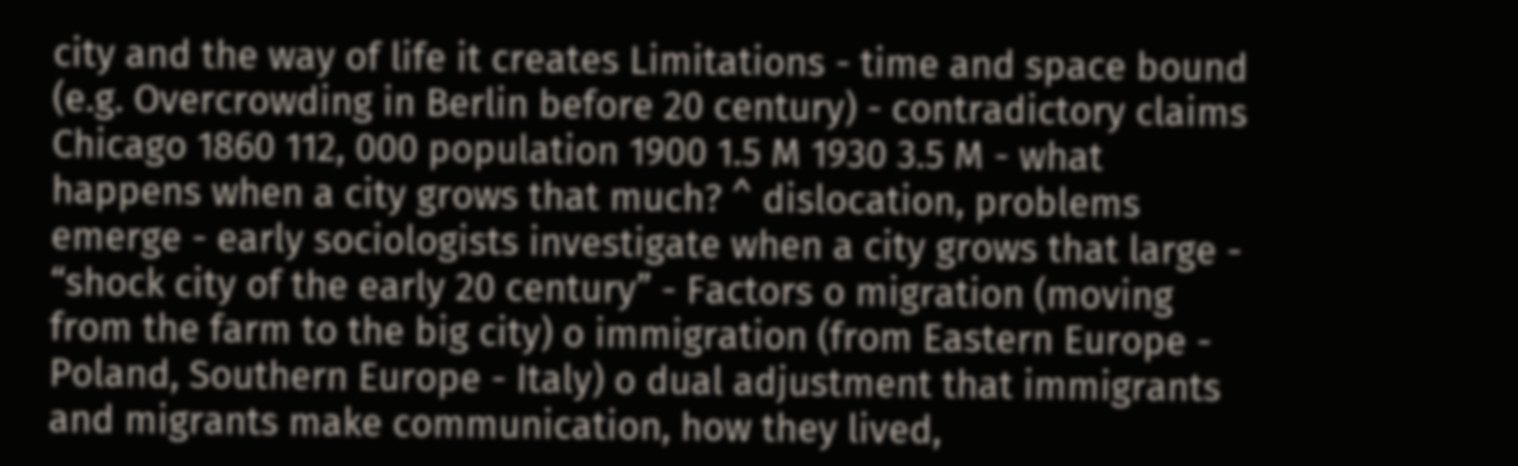city and the way of life it creates Limitations - time and space bound (e.g. Overcrowding in Berlin before 20 century) - contradictory claims Chicago 1860 112, 000 population 1900 1.5 M 1930 3.5 M - what happens when a city grows that much? ^ dislocation, problems emerge - early sociologists investigate when a city grows that large - “shock city of the early 20 century” - Factors o migration (moving from the farm to the big city) o immigration (from Eastern Europe - Poland, Southern Europe - Italy) o dual adjustment that immigrants and migrants make communication, how they lived,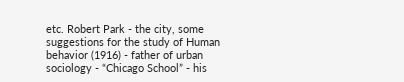etc. Robert Park - the city, some suggestions for the study of Human behavior (1916) - father of urban sociology - “Chicago School” - his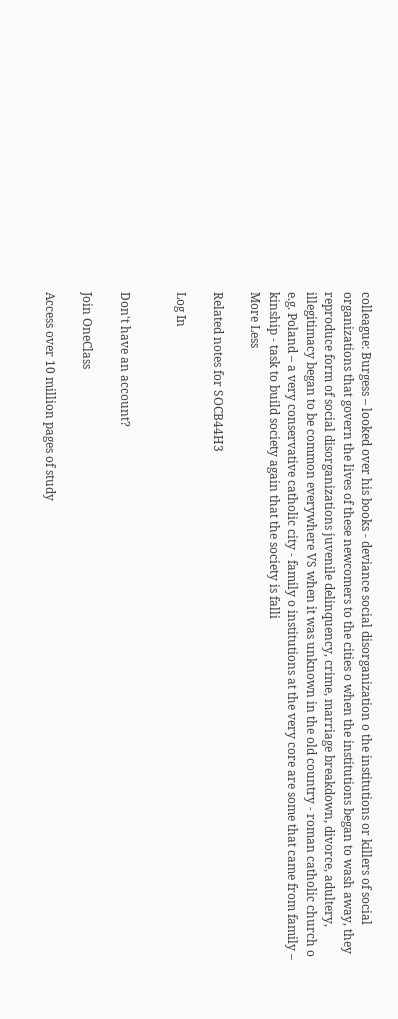colleague: Burgess – looked over his books - deviance social disorganization o the institutions or killers of social organizations that govern the lives of these newcomers to the cities o when the institutions began to wash away, they reproduce form of social disorganizations juvenile delinquency, crime, marriage breakdown, divorce, adultery, illegitimacy began to be common everywhere VS when it was unknown in the old country - roman catholic church o e.g. Poland – a very conservative catholic city - family o institutions at the very core are some that came from family – kinship - task to build society again that the society is falli
More Less

Related notes for SOCB44H3

Log In


Don't have an account?

Join OneClass

Access over 10 million pages of study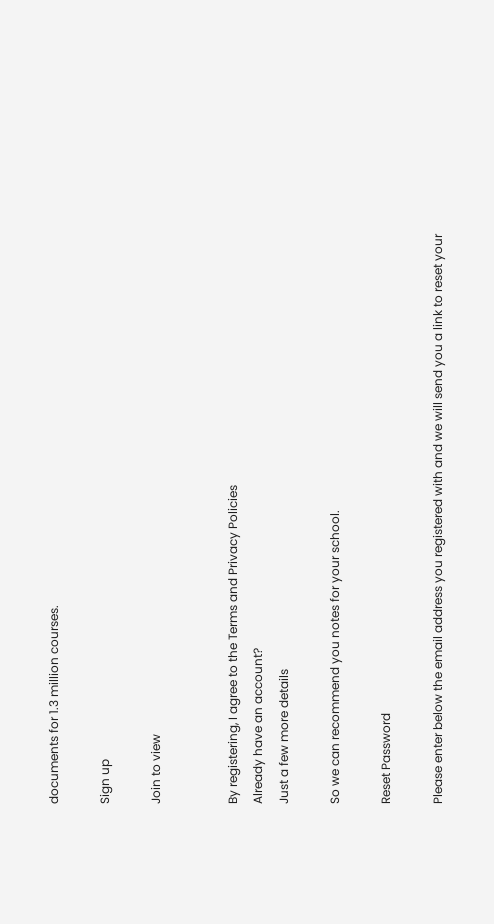documents for 1.3 million courses.

Sign up

Join to view


By registering, I agree to the Terms and Privacy Policies
Already have an account?
Just a few more details

So we can recommend you notes for your school.

Reset Password

Please enter below the email address you registered with and we will send you a link to reset your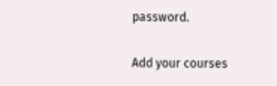password.

Add your courses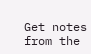Get notes from the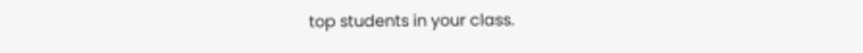top students in your class.